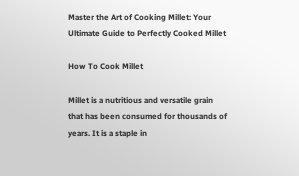Master the Art of Cooking Millet: Your Ultimate Guide to Perfectly Cooked Millet

How To Cook Millet

Millet is a nutritious and versatile grain that has been consumed for thousands of years. It is a staple in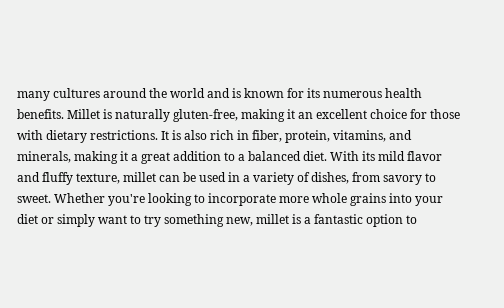many cultures around the world and is known for its numerous health benefits. Millet is naturally gluten-free, making it an excellent choice for those with dietary restrictions. It is also rich in fiber, protein, vitamins, and minerals, making it a great addition to a balanced diet. With its mild flavor and fluffy texture, millet can be used in a variety of dishes, from savory to sweet. Whether you're looking to incorporate more whole grains into your diet or simply want to try something new, millet is a fantastic option to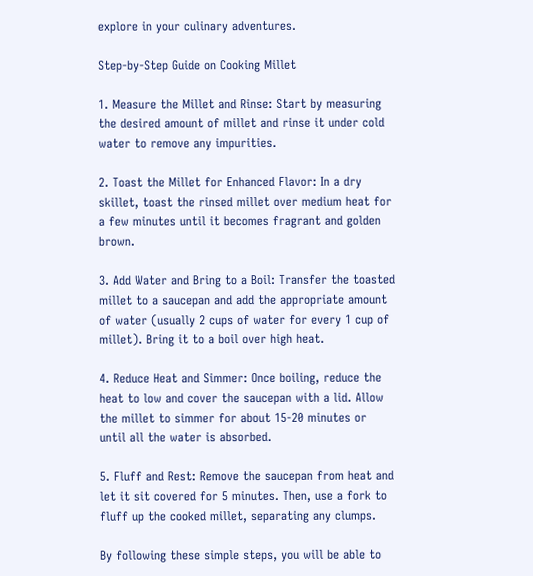explore in your culinary adventures.

Step-by-Step Guide on Cooking Millet

1. Measure the Millet and Rinse: Start by measuring the desired amount of millet and rinse it under cold water to remove any impurities.

2. Toast the Millet for Enhanced Flavor: In a dry skillet, toast the rinsed millet over medium heat for a few minutes until it becomes fragrant and golden brown.

3. Add Water and Bring to a Boil: Transfer the toasted millet to a saucepan and add the appropriate amount of water (usually 2 cups of water for every 1 cup of millet). Bring it to a boil over high heat.

4. Reduce Heat and Simmer: Once boiling, reduce the heat to low and cover the saucepan with a lid. Allow the millet to simmer for about 15-20 minutes or until all the water is absorbed.

5. Fluff and Rest: Remove the saucepan from heat and let it sit covered for 5 minutes. Then, use a fork to fluff up the cooked millet, separating any clumps.

By following these simple steps, you will be able to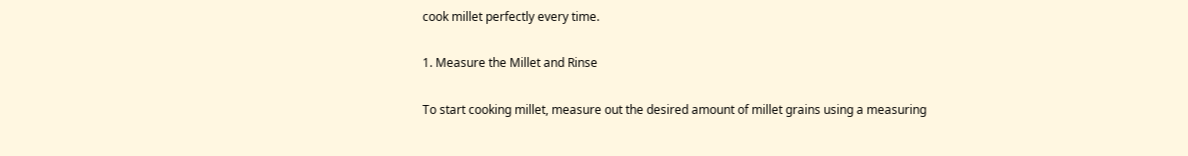cook millet perfectly every time.

1. Measure the Millet and Rinse

To start cooking millet, measure out the desired amount of millet grains using a measuring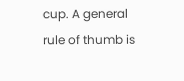cup. A general rule of thumb is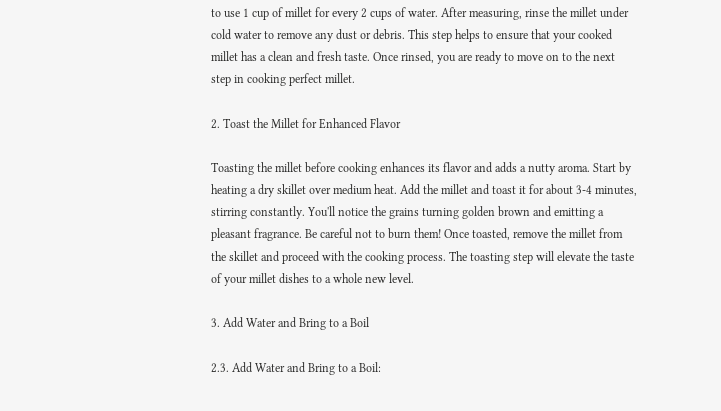to use 1 cup of millet for every 2 cups of water. After measuring, rinse the millet under cold water to remove any dust or debris. This step helps to ensure that your cooked millet has a clean and fresh taste. Once rinsed, you are ready to move on to the next step in cooking perfect millet.

2. Toast the Millet for Enhanced Flavor

Toasting the millet before cooking enhances its flavor and adds a nutty aroma. Start by heating a dry skillet over medium heat. Add the millet and toast it for about 3-4 minutes, stirring constantly. You'll notice the grains turning golden brown and emitting a pleasant fragrance. Be careful not to burn them! Once toasted, remove the millet from the skillet and proceed with the cooking process. The toasting step will elevate the taste of your millet dishes to a whole new level.

3. Add Water and Bring to a Boil

2.3. Add Water and Bring to a Boil: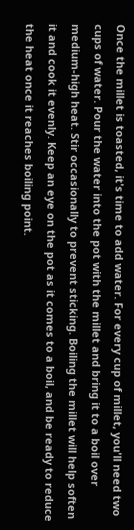Once the millet is toasted, it's time to add water. For every cup of millet, you'll need two cups of water. Pour the water into the pot with the millet and bring it to a boil over medium-high heat. Stir occasionally to prevent sticking. Boiling the millet will help soften it and cook it evenly. Keep an eye on the pot as it comes to a boil, and be ready to reduce the heat once it reaches boiling point.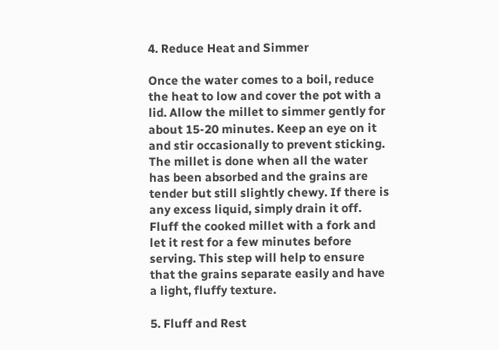4. Reduce Heat and Simmer

Once the water comes to a boil, reduce the heat to low and cover the pot with a lid. Allow the millet to simmer gently for about 15-20 minutes. Keep an eye on it and stir occasionally to prevent sticking. The millet is done when all the water has been absorbed and the grains are tender but still slightly chewy. If there is any excess liquid, simply drain it off. Fluff the cooked millet with a fork and let it rest for a few minutes before serving. This step will help to ensure that the grains separate easily and have a light, fluffy texture.

5. Fluff and Rest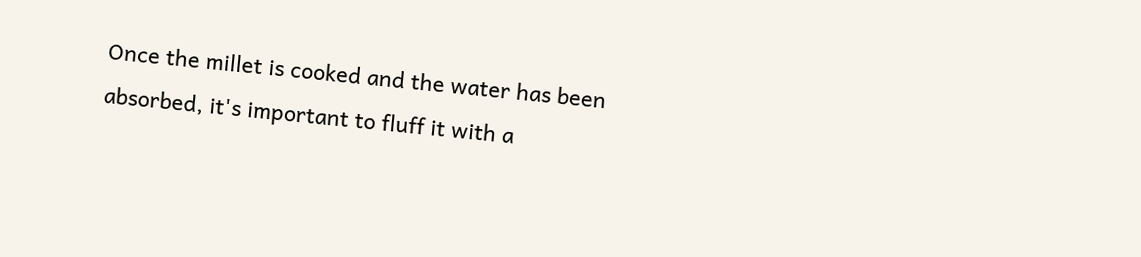Once the millet is cooked and the water has been absorbed, it's important to fluff it with a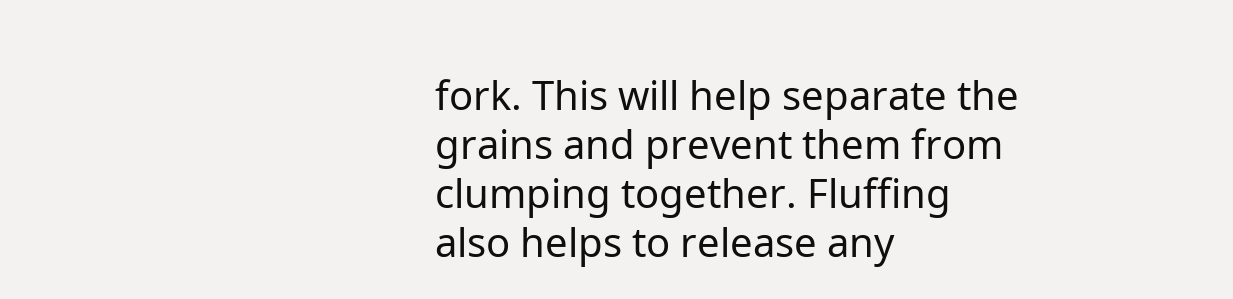fork. This will help separate the grains and prevent them from clumping together. Fluffing also helps to release any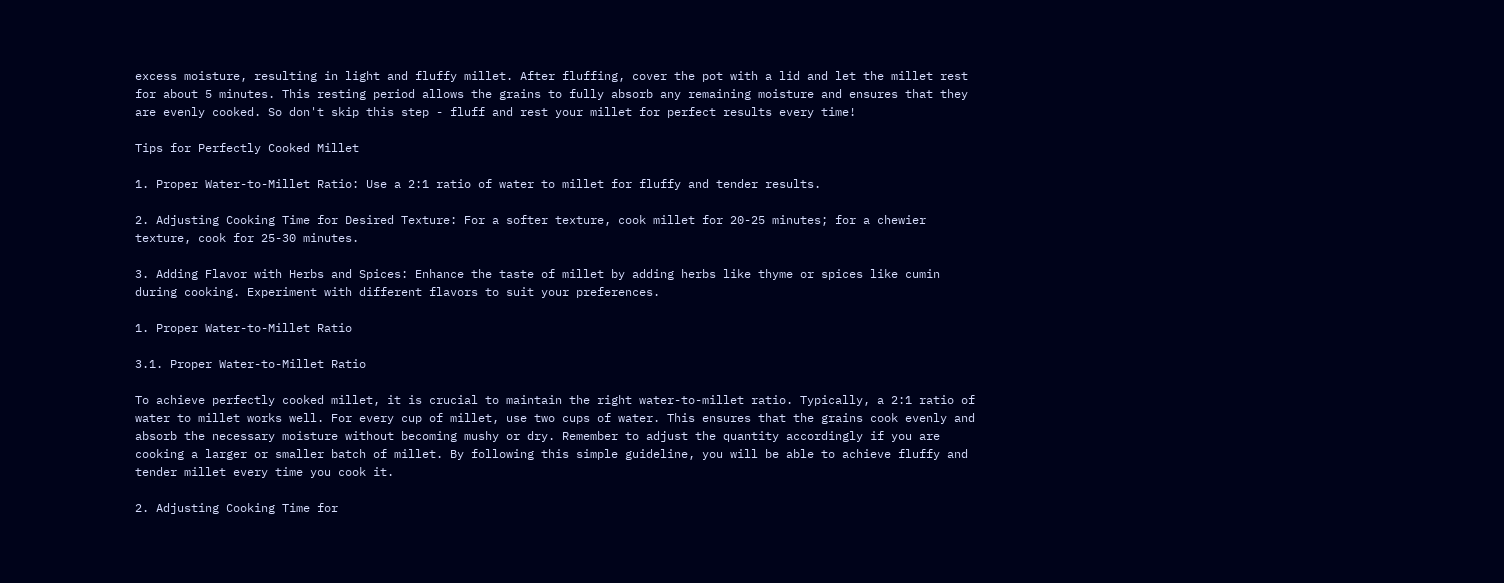excess moisture, resulting in light and fluffy millet. After fluffing, cover the pot with a lid and let the millet rest for about 5 minutes. This resting period allows the grains to fully absorb any remaining moisture and ensures that they are evenly cooked. So don't skip this step - fluff and rest your millet for perfect results every time!

Tips for Perfectly Cooked Millet

1. Proper Water-to-Millet Ratio: Use a 2:1 ratio of water to millet for fluffy and tender results.

2. Adjusting Cooking Time for Desired Texture: For a softer texture, cook millet for 20-25 minutes; for a chewier texture, cook for 25-30 minutes.

3. Adding Flavor with Herbs and Spices: Enhance the taste of millet by adding herbs like thyme or spices like cumin during cooking. Experiment with different flavors to suit your preferences.

1. Proper Water-to-Millet Ratio

3.1. Proper Water-to-Millet Ratio

To achieve perfectly cooked millet, it is crucial to maintain the right water-to-millet ratio. Typically, a 2:1 ratio of water to millet works well. For every cup of millet, use two cups of water. This ensures that the grains cook evenly and absorb the necessary moisture without becoming mushy or dry. Remember to adjust the quantity accordingly if you are cooking a larger or smaller batch of millet. By following this simple guideline, you will be able to achieve fluffy and tender millet every time you cook it.

2. Adjusting Cooking Time for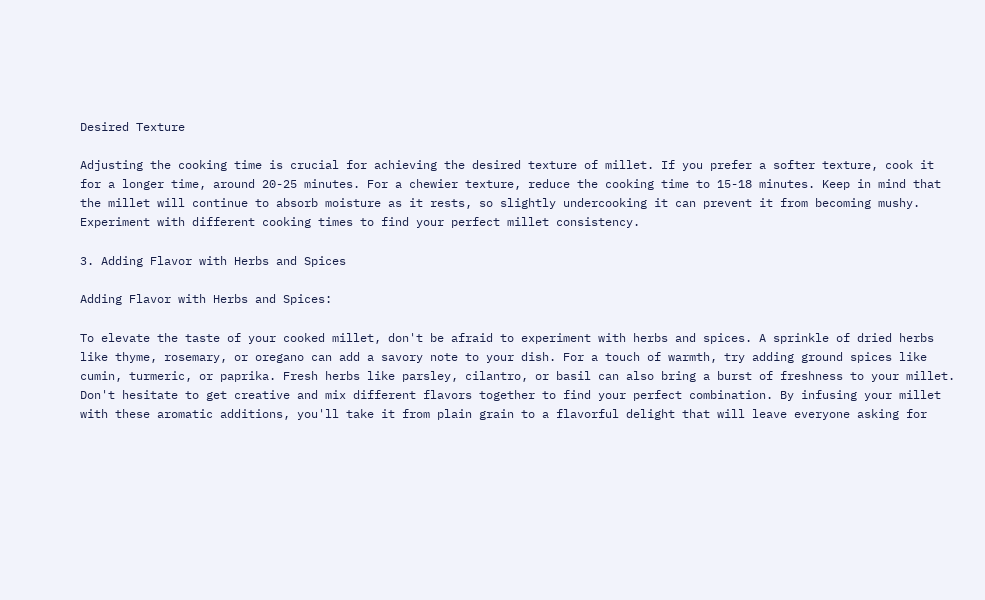Desired Texture

Adjusting the cooking time is crucial for achieving the desired texture of millet. If you prefer a softer texture, cook it for a longer time, around 20-25 minutes. For a chewier texture, reduce the cooking time to 15-18 minutes. Keep in mind that the millet will continue to absorb moisture as it rests, so slightly undercooking it can prevent it from becoming mushy. Experiment with different cooking times to find your perfect millet consistency.

3. Adding Flavor with Herbs and Spices

Adding Flavor with Herbs and Spices:

To elevate the taste of your cooked millet, don't be afraid to experiment with herbs and spices. A sprinkle of dried herbs like thyme, rosemary, or oregano can add a savory note to your dish. For a touch of warmth, try adding ground spices like cumin, turmeric, or paprika. Fresh herbs like parsley, cilantro, or basil can also bring a burst of freshness to your millet. Don't hesitate to get creative and mix different flavors together to find your perfect combination. By infusing your millet with these aromatic additions, you'll take it from plain grain to a flavorful delight that will leave everyone asking for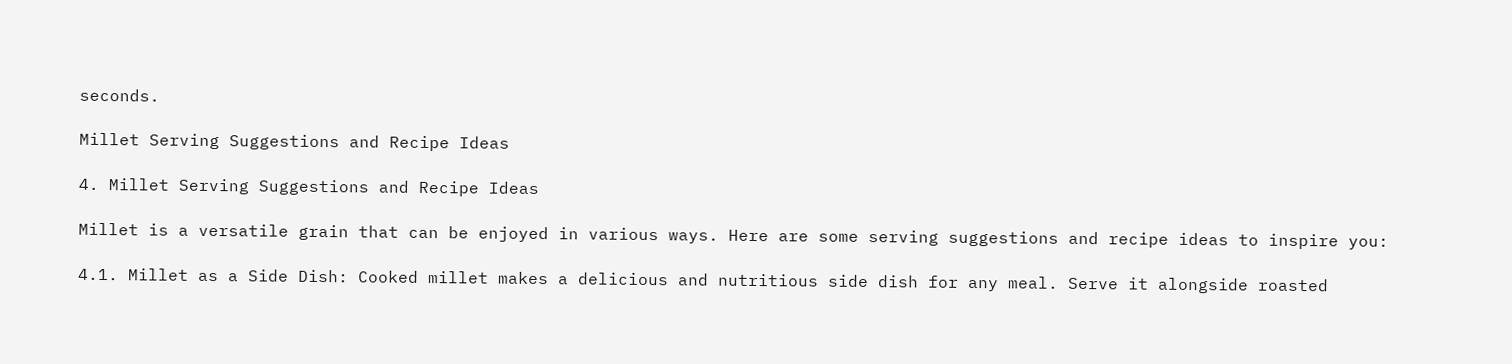seconds.

Millet Serving Suggestions and Recipe Ideas

4. Millet Serving Suggestions and Recipe Ideas

Millet is a versatile grain that can be enjoyed in various ways. Here are some serving suggestions and recipe ideas to inspire you:

4.1. Millet as a Side Dish: Cooked millet makes a delicious and nutritious side dish for any meal. Serve it alongside roasted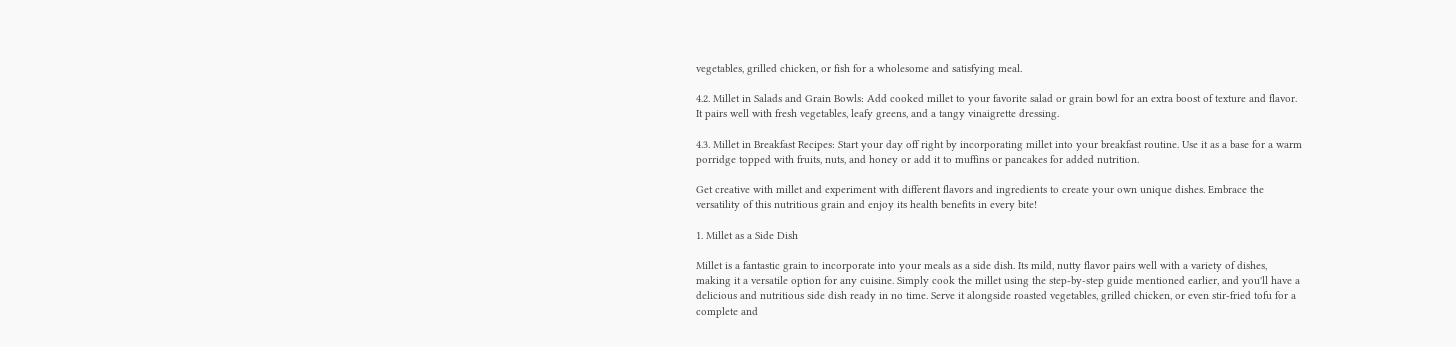vegetables, grilled chicken, or fish for a wholesome and satisfying meal.

4.2. Millet in Salads and Grain Bowls: Add cooked millet to your favorite salad or grain bowl for an extra boost of texture and flavor. It pairs well with fresh vegetables, leafy greens, and a tangy vinaigrette dressing.

4.3. Millet in Breakfast Recipes: Start your day off right by incorporating millet into your breakfast routine. Use it as a base for a warm porridge topped with fruits, nuts, and honey or add it to muffins or pancakes for added nutrition.

Get creative with millet and experiment with different flavors and ingredients to create your own unique dishes. Embrace the versatility of this nutritious grain and enjoy its health benefits in every bite!

1. Millet as a Side Dish

Millet is a fantastic grain to incorporate into your meals as a side dish. Its mild, nutty flavor pairs well with a variety of dishes, making it a versatile option for any cuisine. Simply cook the millet using the step-by-step guide mentioned earlier, and you'll have a delicious and nutritious side dish ready in no time. Serve it alongside roasted vegetables, grilled chicken, or even stir-fried tofu for a complete and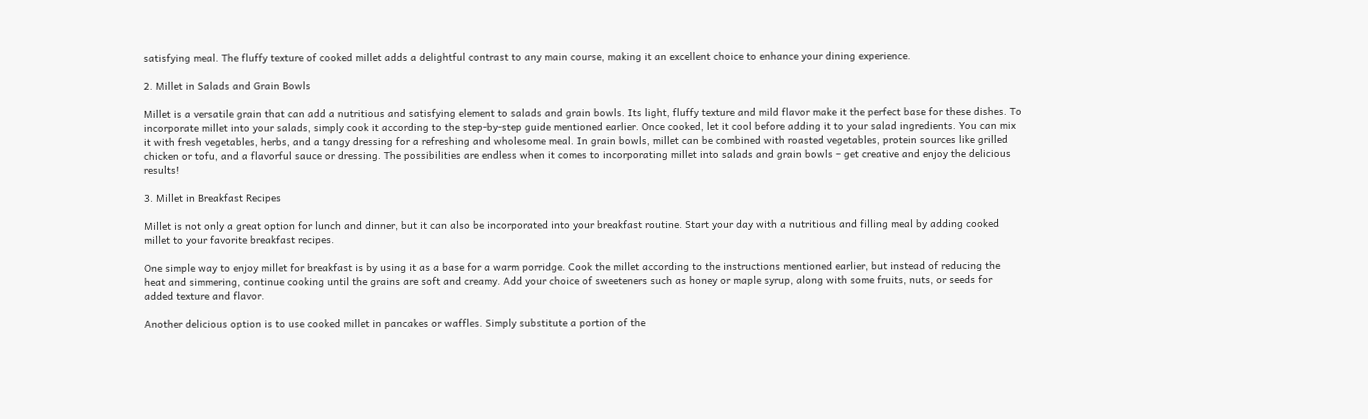satisfying meal. The fluffy texture of cooked millet adds a delightful contrast to any main course, making it an excellent choice to enhance your dining experience.

2. Millet in Salads and Grain Bowls

Millet is a versatile grain that can add a nutritious and satisfying element to salads and grain bowls. Its light, fluffy texture and mild flavor make it the perfect base for these dishes. To incorporate millet into your salads, simply cook it according to the step-by-step guide mentioned earlier. Once cooked, let it cool before adding it to your salad ingredients. You can mix it with fresh vegetables, herbs, and a tangy dressing for a refreshing and wholesome meal. In grain bowls, millet can be combined with roasted vegetables, protein sources like grilled chicken or tofu, and a flavorful sauce or dressing. The possibilities are endless when it comes to incorporating millet into salads and grain bowls – get creative and enjoy the delicious results!

3. Millet in Breakfast Recipes

Millet is not only a great option for lunch and dinner, but it can also be incorporated into your breakfast routine. Start your day with a nutritious and filling meal by adding cooked millet to your favorite breakfast recipes.

One simple way to enjoy millet for breakfast is by using it as a base for a warm porridge. Cook the millet according to the instructions mentioned earlier, but instead of reducing the heat and simmering, continue cooking until the grains are soft and creamy. Add your choice of sweeteners such as honey or maple syrup, along with some fruits, nuts, or seeds for added texture and flavor.

Another delicious option is to use cooked millet in pancakes or waffles. Simply substitute a portion of the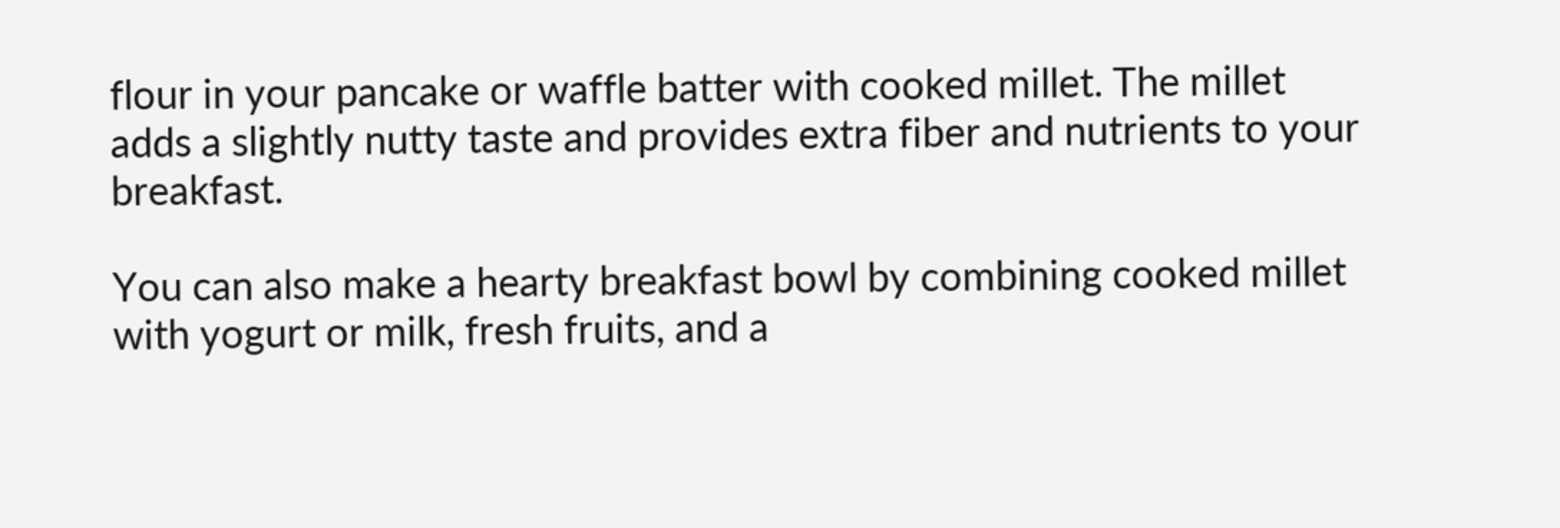flour in your pancake or waffle batter with cooked millet. The millet adds a slightly nutty taste and provides extra fiber and nutrients to your breakfast.

You can also make a hearty breakfast bowl by combining cooked millet with yogurt or milk, fresh fruits, and a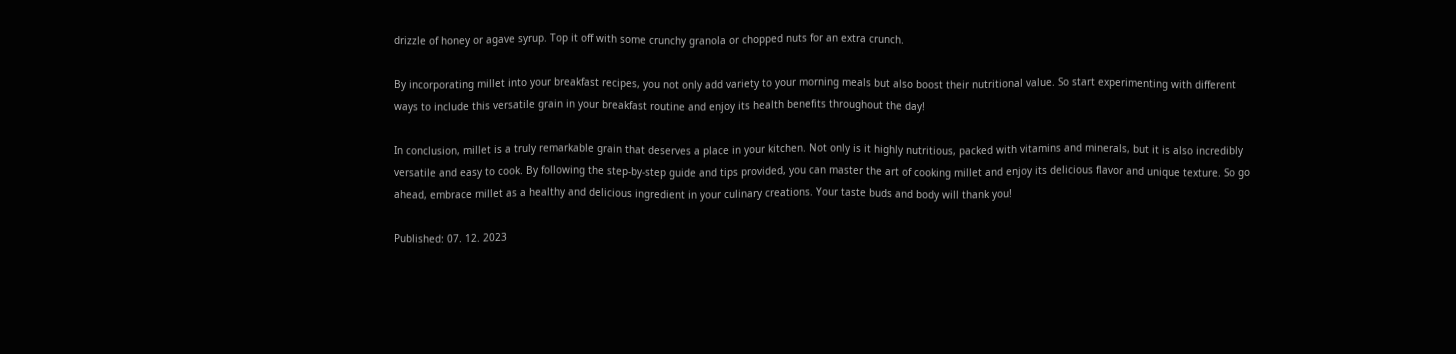drizzle of honey or agave syrup. Top it off with some crunchy granola or chopped nuts for an extra crunch.

By incorporating millet into your breakfast recipes, you not only add variety to your morning meals but also boost their nutritional value. So start experimenting with different ways to include this versatile grain in your breakfast routine and enjoy its health benefits throughout the day!

In conclusion, millet is a truly remarkable grain that deserves a place in your kitchen. Not only is it highly nutritious, packed with vitamins and minerals, but it is also incredibly versatile and easy to cook. By following the step-by-step guide and tips provided, you can master the art of cooking millet and enjoy its delicious flavor and unique texture. So go ahead, embrace millet as a healthy and delicious ingredient in your culinary creations. Your taste buds and body will thank you!

Published: 07. 12. 2023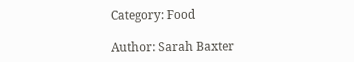Category: Food

Author: Sarah Baxter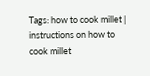Tags: how to cook millet | instructions on how to cook millet